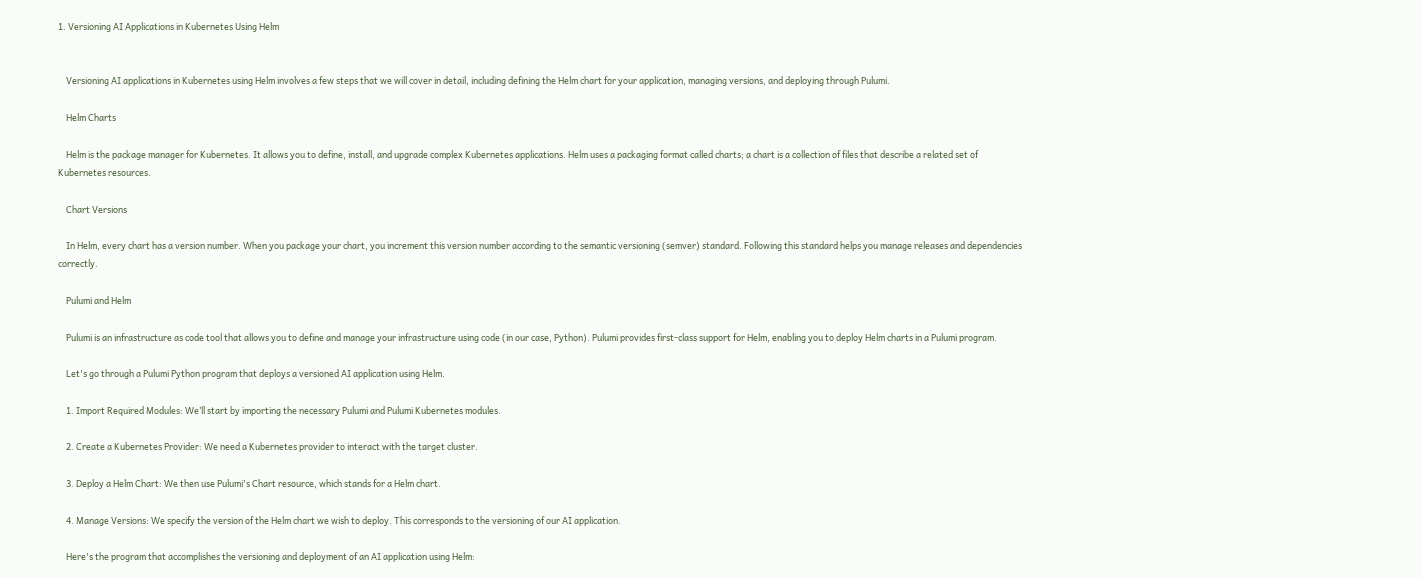1. Versioning AI Applications in Kubernetes Using Helm


    Versioning AI applications in Kubernetes using Helm involves a few steps that we will cover in detail, including defining the Helm chart for your application, managing versions, and deploying through Pulumi.

    Helm Charts

    Helm is the package manager for Kubernetes. It allows you to define, install, and upgrade complex Kubernetes applications. Helm uses a packaging format called charts; a chart is a collection of files that describe a related set of Kubernetes resources.

    Chart Versions

    In Helm, every chart has a version number. When you package your chart, you increment this version number according to the semantic versioning (semver) standard. Following this standard helps you manage releases and dependencies correctly.

    Pulumi and Helm

    Pulumi is an infrastructure as code tool that allows you to define and manage your infrastructure using code (in our case, Python). Pulumi provides first-class support for Helm, enabling you to deploy Helm charts in a Pulumi program.

    Let's go through a Pulumi Python program that deploys a versioned AI application using Helm.

    1. Import Required Modules: We’ll start by importing the necessary Pulumi and Pulumi Kubernetes modules.

    2. Create a Kubernetes Provider: We need a Kubernetes provider to interact with the target cluster.

    3. Deploy a Helm Chart: We then use Pulumi's Chart resource, which stands for a Helm chart.

    4. Manage Versions: We specify the version of the Helm chart we wish to deploy. This corresponds to the versioning of our AI application.

    Here's the program that accomplishes the versioning and deployment of an AI application using Helm: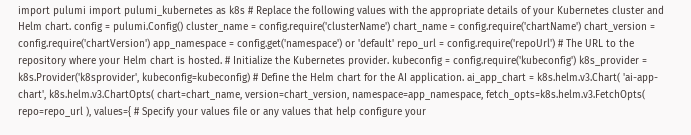import pulumi import pulumi_kubernetes as k8s # Replace the following values with the appropriate details of your Kubernetes cluster and Helm chart. config = pulumi.Config() cluster_name = config.require('clusterName') chart_name = config.require('chartName') chart_version = config.require('chartVersion') app_namespace = config.get('namespace') or 'default' repo_url = config.require('repoUrl') # The URL to the repository where your Helm chart is hosted. # Initialize the Kubernetes provider. kubeconfig = config.require('kubeconfig') k8s_provider = k8s.Provider('k8sprovider', kubeconfig=kubeconfig) # Define the Helm chart for the AI application. ai_app_chart = k8s.helm.v3.Chart( 'ai-app-chart', k8s.helm.v3.ChartOpts( chart=chart_name, version=chart_version, namespace=app_namespace, fetch_opts=k8s.helm.v3.FetchOpts( repo=repo_url ), values={ # Specify your values file or any values that help configure your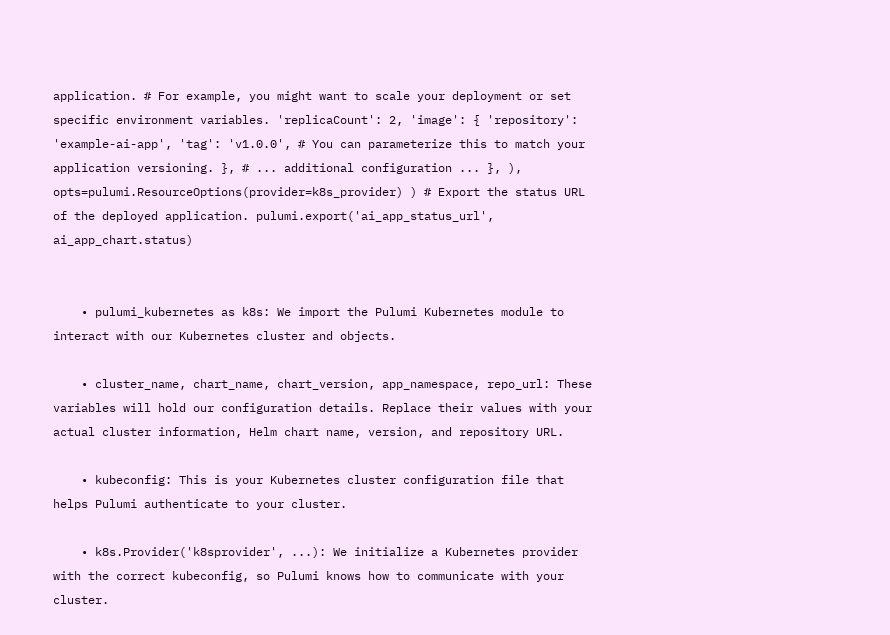application. # For example, you might want to scale your deployment or set specific environment variables. 'replicaCount': 2, 'image': { 'repository': 'example-ai-app', 'tag': 'v1.0.0', # You can parameterize this to match your application versioning. }, # ... additional configuration ... }, ), opts=pulumi.ResourceOptions(provider=k8s_provider) ) # Export the status URL of the deployed application. pulumi.export('ai_app_status_url', ai_app_chart.status)


    • pulumi_kubernetes as k8s: We import the Pulumi Kubernetes module to interact with our Kubernetes cluster and objects.

    • cluster_name, chart_name, chart_version, app_namespace, repo_url: These variables will hold our configuration details. Replace their values with your actual cluster information, Helm chart name, version, and repository URL.

    • kubeconfig: This is your Kubernetes cluster configuration file that helps Pulumi authenticate to your cluster.

    • k8s.Provider('k8sprovider', ...): We initialize a Kubernetes provider with the correct kubeconfig, so Pulumi knows how to communicate with your cluster.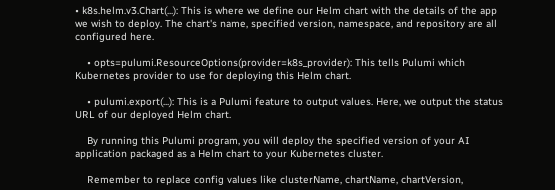• k8s.helm.v3.Chart(...): This is where we define our Helm chart with the details of the app we wish to deploy. The chart's name, specified version, namespace, and repository are all configured here.

    • opts=pulumi.ResourceOptions(provider=k8s_provider): This tells Pulumi which Kubernetes provider to use for deploying this Helm chart.

    • pulumi.export(...): This is a Pulumi feature to output values. Here, we output the status URL of our deployed Helm chart.

    By running this Pulumi program, you will deploy the specified version of your AI application packaged as a Helm chart to your Kubernetes cluster.

    Remember to replace config values like clusterName, chartName, chartVersion,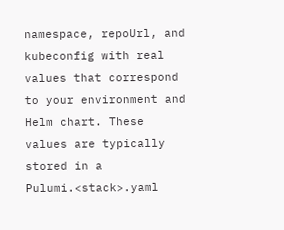namespace, repoUrl, and kubeconfig with real values that correspond to your environment and Helm chart. These values are typically stored in a Pulumi.<stack>.yaml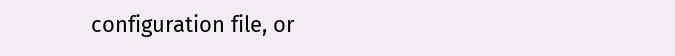configuration file, or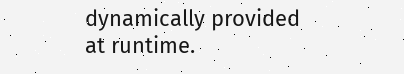dynamically provided at runtime.